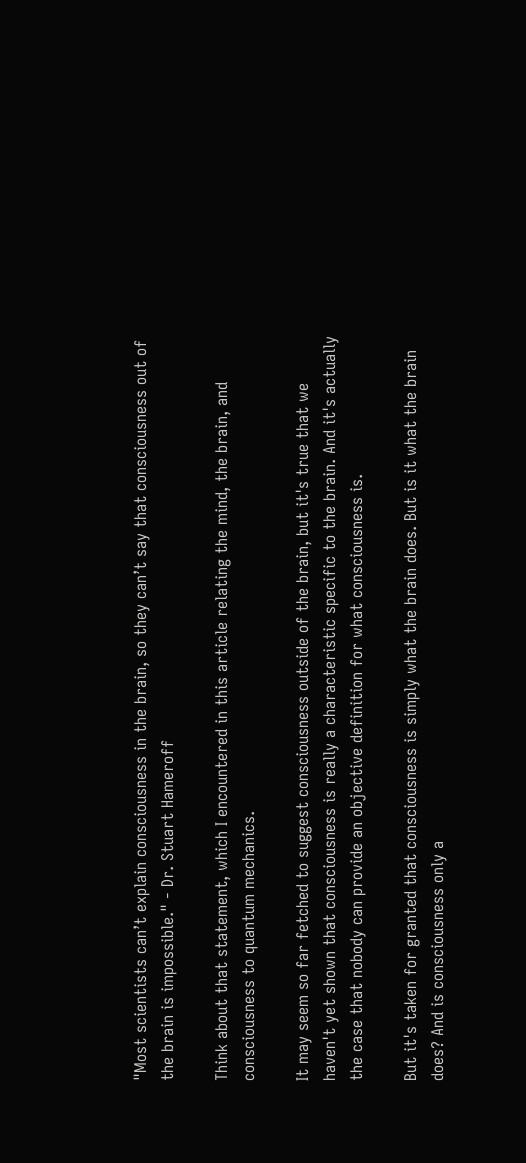"Most scientists can’t explain consciousness in the brain, so they can’t say that consciousness out of the brain is impossible." - Dr. Stuart Hameroff

Think about that statement, which I encountered in this article relating the mind, the brain, and consciousness to quantum mechanics.

It may seem so far fetched to suggest consciousness outside of the brain, but it's true that we haven't yet shown that consciousness is really a characteristic specific to the brain. And it's actually the case that nobody can provide an objective definition for what consciousness is.

But it's taken for granted that consciousness is simply what the brain does. But is it what the brain does? And is consciousness only a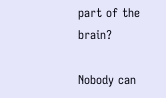part of the brain?

Nobody can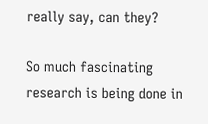really say, can they?

So much fascinating research is being done in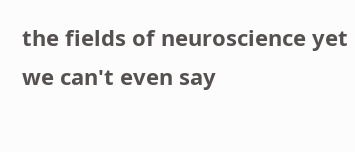the fields of neuroscience yet we can't even say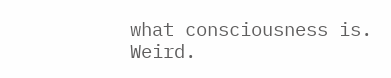what consciousness is. Weird.